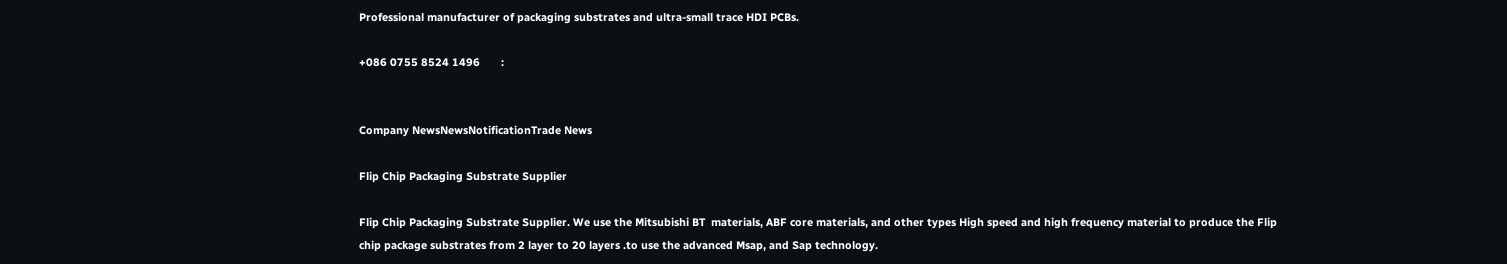Professional manufacturer of packaging substrates and ultra-small trace HDI PCBs.

+086 0755 8524 1496       :


Company NewsNewsNotificationTrade News

Flip Chip Packaging Substrate Supplier

Flip Chip Packaging Substrate Supplier. We use the Mitsubishi BT  materials, ABF core materials, and other types High speed and high frequency material to produce the Flip chip package substrates from 2 layer to 20 layers .to use the advanced Msap, and Sap technology.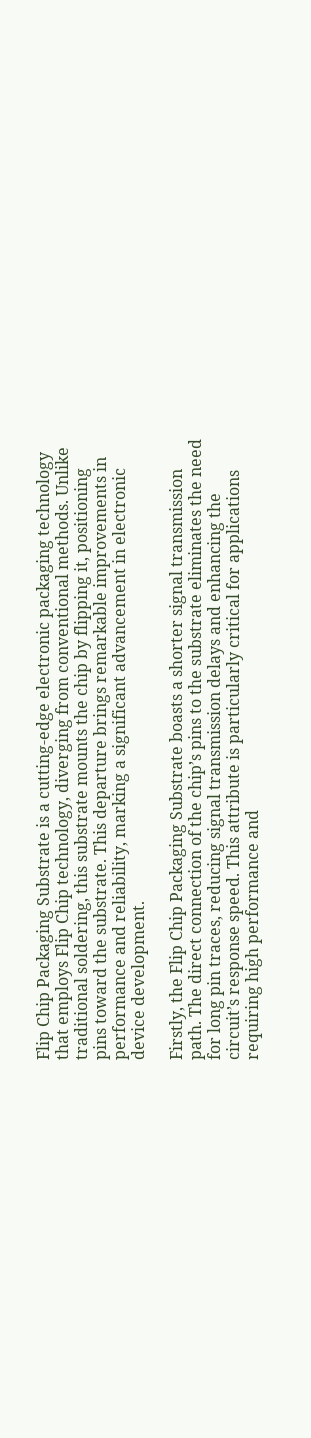Flip Chip Packaging Substrate is a cutting-edge electronic packaging technology that employs Flip Chip technology, diverging from conventional methods. Unlike traditional soldering, this substrate mounts the chip by flipping it, positioning pins toward the substrate. This departure brings remarkable improvements in performance and reliability, marking a significant advancement in electronic device development.

Firstly, the Flip Chip Packaging Substrate boasts a shorter signal transmission path. The direct connection of the chip’s pins to the substrate eliminates the need for long pin traces, reducing signal transmission delays and enhancing the circuit’s response speed. This attribute is particularly critical for applications requiring high performance and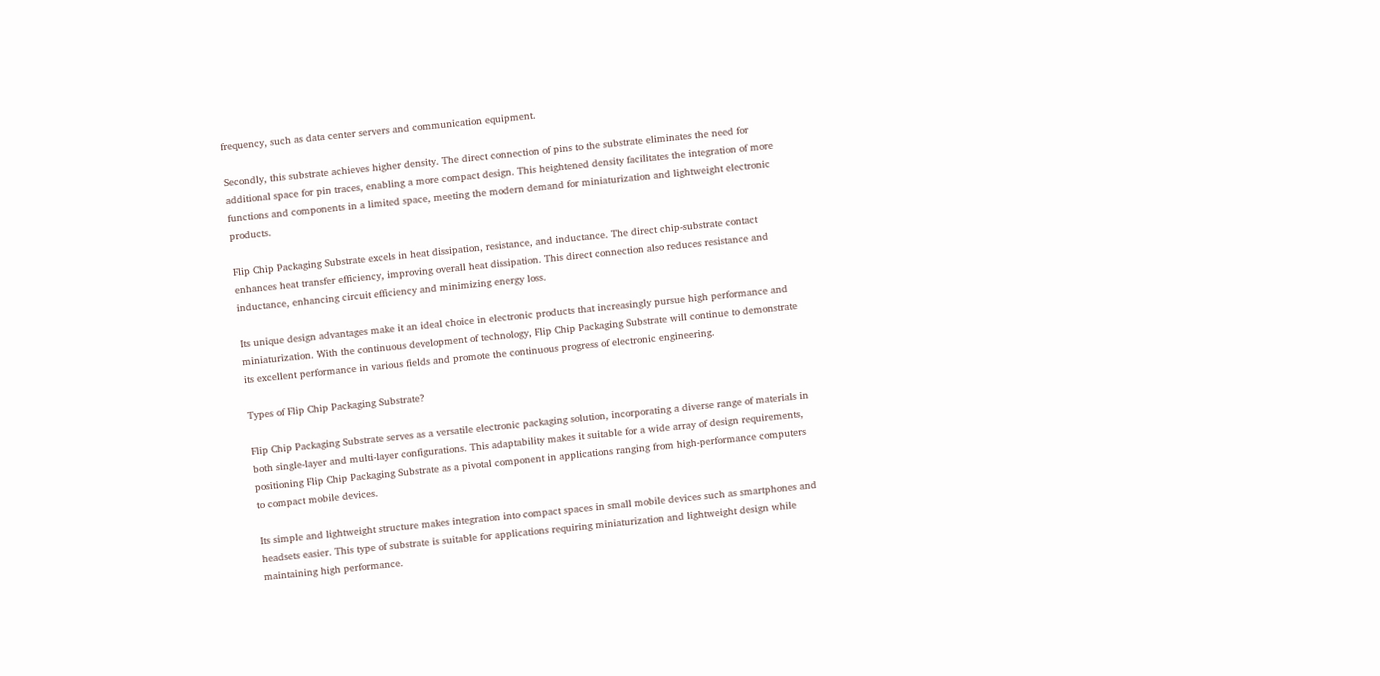frequency, such as data center servers and communication equipment.

Secondly, this substrate achieves higher density. The direct connection of pins to the substrate eliminates the need for additional space for pin traces, enabling a more compact design. This heightened density facilitates the integration of more functions and components in a limited space, meeting the modern demand for miniaturization and lightweight electronic products.

Flip Chip Packaging Substrate excels in heat dissipation, resistance, and inductance. The direct chip-substrate contact enhances heat transfer efficiency, improving overall heat dissipation. This direct connection also reduces resistance and inductance, enhancing circuit efficiency and minimizing energy loss.

Its unique design advantages make it an ideal choice in electronic products that increasingly pursue high performance and miniaturization. With the continuous development of technology, Flip Chip Packaging Substrate will continue to demonstrate its excellent performance in various fields and promote the continuous progress of electronic engineering.

Types of Flip Chip Packaging Substrate?

Flip Chip Packaging Substrate serves as a versatile electronic packaging solution, incorporating a diverse range of materials in both single-layer and multi-layer configurations. This adaptability makes it suitable for a wide array of design requirements, positioning Flip Chip Packaging Substrate as a pivotal component in applications ranging from high-performance computers to compact mobile devices.

Its simple and lightweight structure makes integration into compact spaces in small mobile devices such as smartphones and headsets easier. This type of substrate is suitable for applications requiring miniaturization and lightweight design while maintaining high performance.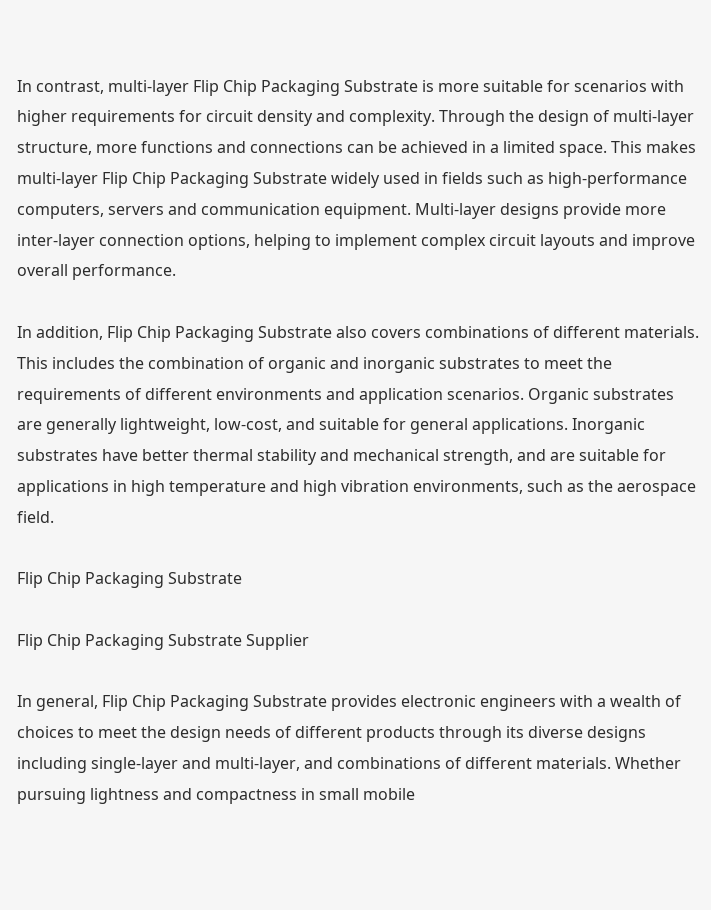In contrast, multi-layer Flip Chip Packaging Substrate is more suitable for scenarios with higher requirements for circuit density and complexity. Through the design of multi-layer structure, more functions and connections can be achieved in a limited space. This makes multi-layer Flip Chip Packaging Substrate widely used in fields such as high-performance computers, servers and communication equipment. Multi-layer designs provide more inter-layer connection options, helping to implement complex circuit layouts and improve overall performance.

In addition, Flip Chip Packaging Substrate also covers combinations of different materials. This includes the combination of organic and inorganic substrates to meet the requirements of different environments and application scenarios. Organic substrates are generally lightweight, low-cost, and suitable for general applications. Inorganic substrates have better thermal stability and mechanical strength, and are suitable for applications in high temperature and high vibration environments, such as the aerospace field.

Flip Chip Packaging Substrate

Flip Chip Packaging Substrate Supplier

In general, Flip Chip Packaging Substrate provides electronic engineers with a wealth of choices to meet the design needs of different products through its diverse designs including single-layer and multi-layer, and combinations of different materials. Whether pursuing lightness and compactness in small mobile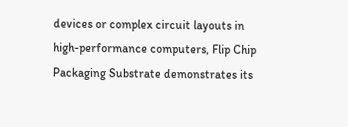devices or complex circuit layouts in high-performance computers, Flip Chip Packaging Substrate demonstrates its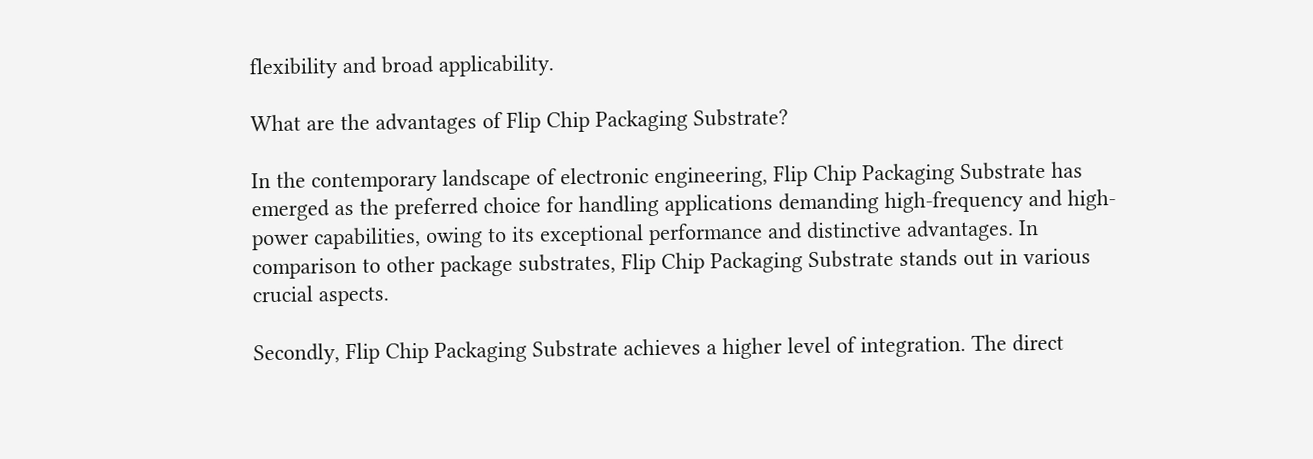flexibility and broad applicability.

What are the advantages of Flip Chip Packaging Substrate?

In the contemporary landscape of electronic engineering, Flip Chip Packaging Substrate has emerged as the preferred choice for handling applications demanding high-frequency and high-power capabilities, owing to its exceptional performance and distinctive advantages. In comparison to other package substrates, Flip Chip Packaging Substrate stands out in various crucial aspects.

Secondly, Flip Chip Packaging Substrate achieves a higher level of integration. The direct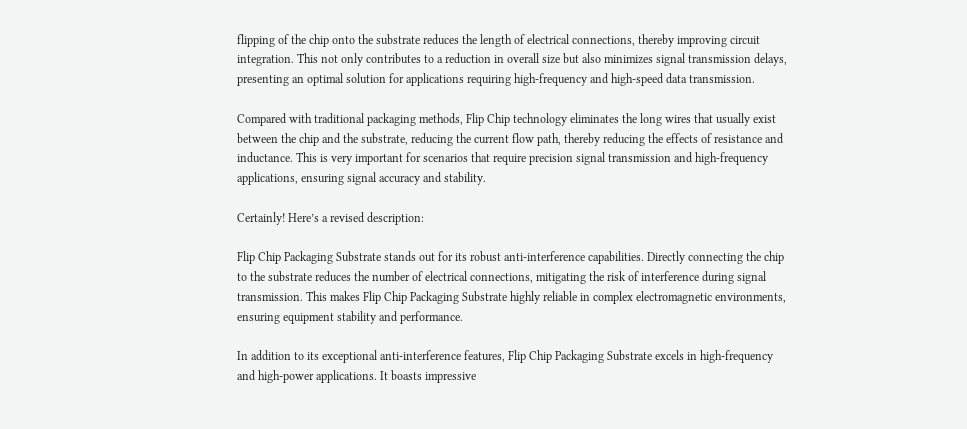flipping of the chip onto the substrate reduces the length of electrical connections, thereby improving circuit integration. This not only contributes to a reduction in overall size but also minimizes signal transmission delays, presenting an optimal solution for applications requiring high-frequency and high-speed data transmission.

Compared with traditional packaging methods, Flip Chip technology eliminates the long wires that usually exist between the chip and the substrate, reducing the current flow path, thereby reducing the effects of resistance and inductance. This is very important for scenarios that require precision signal transmission and high-frequency applications, ensuring signal accuracy and stability.

Certainly! Here’s a revised description:

Flip Chip Packaging Substrate stands out for its robust anti-interference capabilities. Directly connecting the chip to the substrate reduces the number of electrical connections, mitigating the risk of interference during signal transmission. This makes Flip Chip Packaging Substrate highly reliable in complex electromagnetic environments, ensuring equipment stability and performance.

In addition to its exceptional anti-interference features, Flip Chip Packaging Substrate excels in high-frequency and high-power applications. It boasts impressive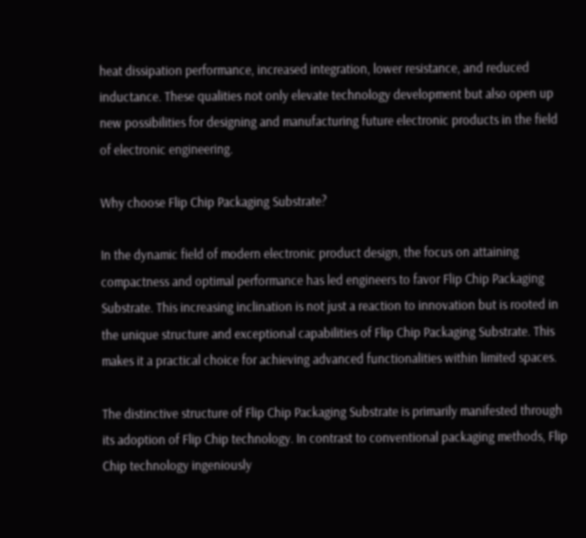heat dissipation performance, increased integration, lower resistance, and reduced inductance. These qualities not only elevate technology development but also open up new possibilities for designing and manufacturing future electronic products in the field of electronic engineering.

Why choose Flip Chip Packaging Substrate?

In the dynamic field of modern electronic product design, the focus on attaining compactness and optimal performance has led engineers to favor Flip Chip Packaging Substrate. This increasing inclination is not just a reaction to innovation but is rooted in the unique structure and exceptional capabilities of Flip Chip Packaging Substrate. This makes it a practical choice for achieving advanced functionalities within limited spaces.

The distinctive structure of Flip Chip Packaging Substrate is primarily manifested through its adoption of Flip Chip technology. In contrast to conventional packaging methods, Flip Chip technology ingeniously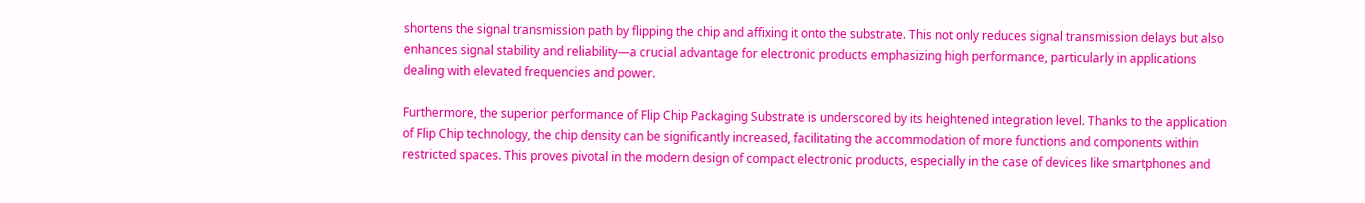shortens the signal transmission path by flipping the chip and affixing it onto the substrate. This not only reduces signal transmission delays but also enhances signal stability and reliability—a crucial advantage for electronic products emphasizing high performance, particularly in applications dealing with elevated frequencies and power.

Furthermore, the superior performance of Flip Chip Packaging Substrate is underscored by its heightened integration level. Thanks to the application of Flip Chip technology, the chip density can be significantly increased, facilitating the accommodation of more functions and components within restricted spaces. This proves pivotal in the modern design of compact electronic products, especially in the case of devices like smartphones and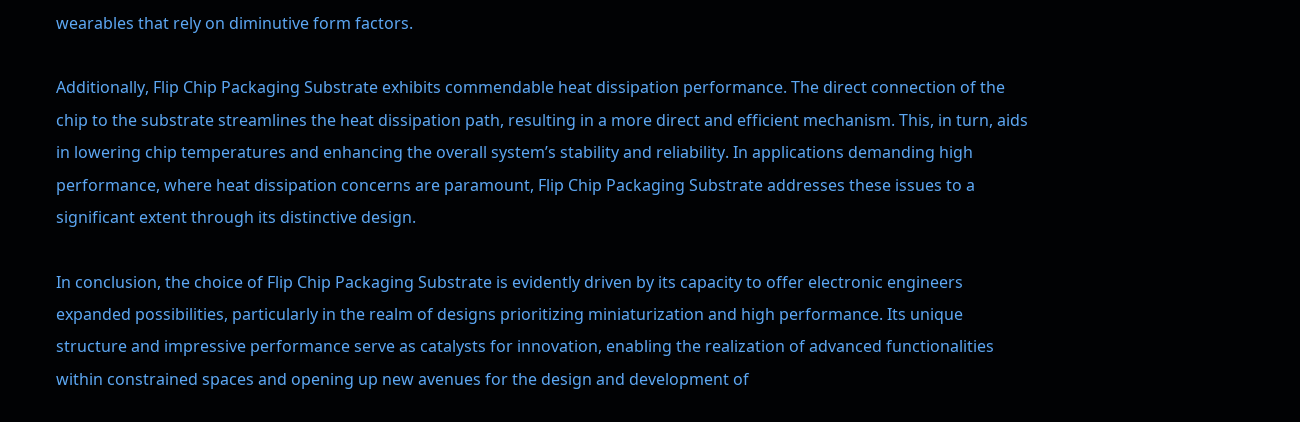wearables that rely on diminutive form factors.

Additionally, Flip Chip Packaging Substrate exhibits commendable heat dissipation performance. The direct connection of the chip to the substrate streamlines the heat dissipation path, resulting in a more direct and efficient mechanism. This, in turn, aids in lowering chip temperatures and enhancing the overall system’s stability and reliability. In applications demanding high performance, where heat dissipation concerns are paramount, Flip Chip Packaging Substrate addresses these issues to a significant extent through its distinctive design.

In conclusion, the choice of Flip Chip Packaging Substrate is evidently driven by its capacity to offer electronic engineers expanded possibilities, particularly in the realm of designs prioritizing miniaturization and high performance. Its unique structure and impressive performance serve as catalysts for innovation, enabling the realization of advanced functionalities within constrained spaces and opening up new avenues for the design and development of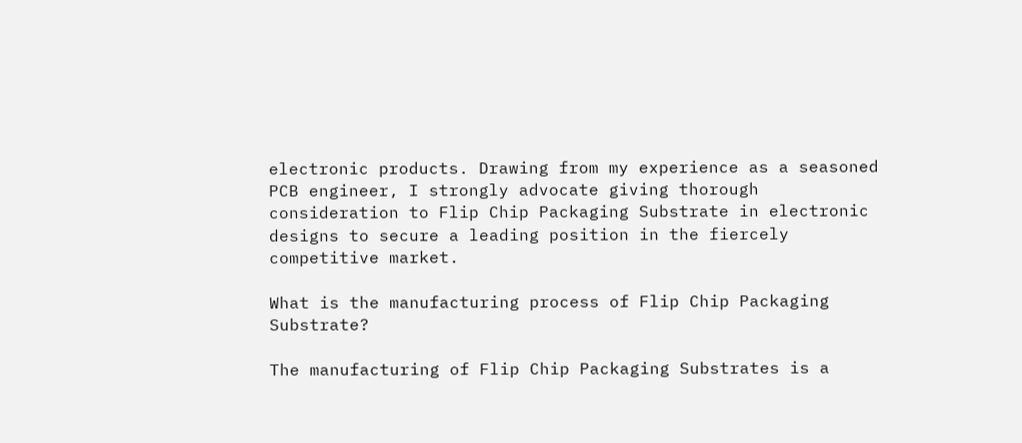electronic products. Drawing from my experience as a seasoned PCB engineer, I strongly advocate giving thorough consideration to Flip Chip Packaging Substrate in electronic designs to secure a leading position in the fiercely competitive market.

What is the manufacturing process of Flip Chip Packaging Substrate?

The manufacturing of Flip Chip Packaging Substrates is a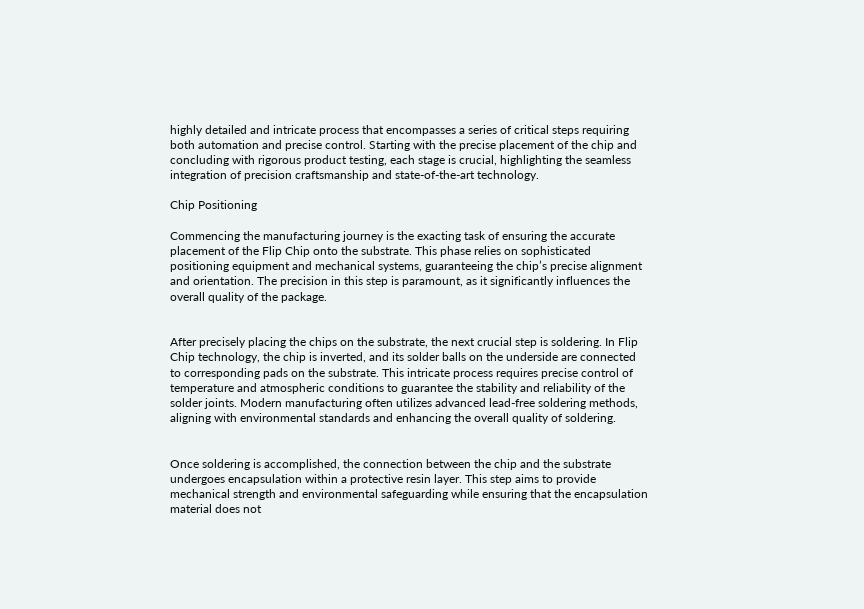highly detailed and intricate process that encompasses a series of critical steps requiring both automation and precise control. Starting with the precise placement of the chip and concluding with rigorous product testing, each stage is crucial, highlighting the seamless integration of precision craftsmanship and state-of-the-art technology.

Chip Positioning

Commencing the manufacturing journey is the exacting task of ensuring the accurate placement of the Flip Chip onto the substrate. This phase relies on sophisticated positioning equipment and mechanical systems, guaranteeing the chip’s precise alignment and orientation. The precision in this step is paramount, as it significantly influences the overall quality of the package.


After precisely placing the chips on the substrate, the next crucial step is soldering. In Flip Chip technology, the chip is inverted, and its solder balls on the underside are connected to corresponding pads on the substrate. This intricate process requires precise control of temperature and atmospheric conditions to guarantee the stability and reliability of the solder joints. Modern manufacturing often utilizes advanced lead-free soldering methods, aligning with environmental standards and enhancing the overall quality of soldering.


Once soldering is accomplished, the connection between the chip and the substrate undergoes encapsulation within a protective resin layer. This step aims to provide mechanical strength and environmental safeguarding while ensuring that the encapsulation material does not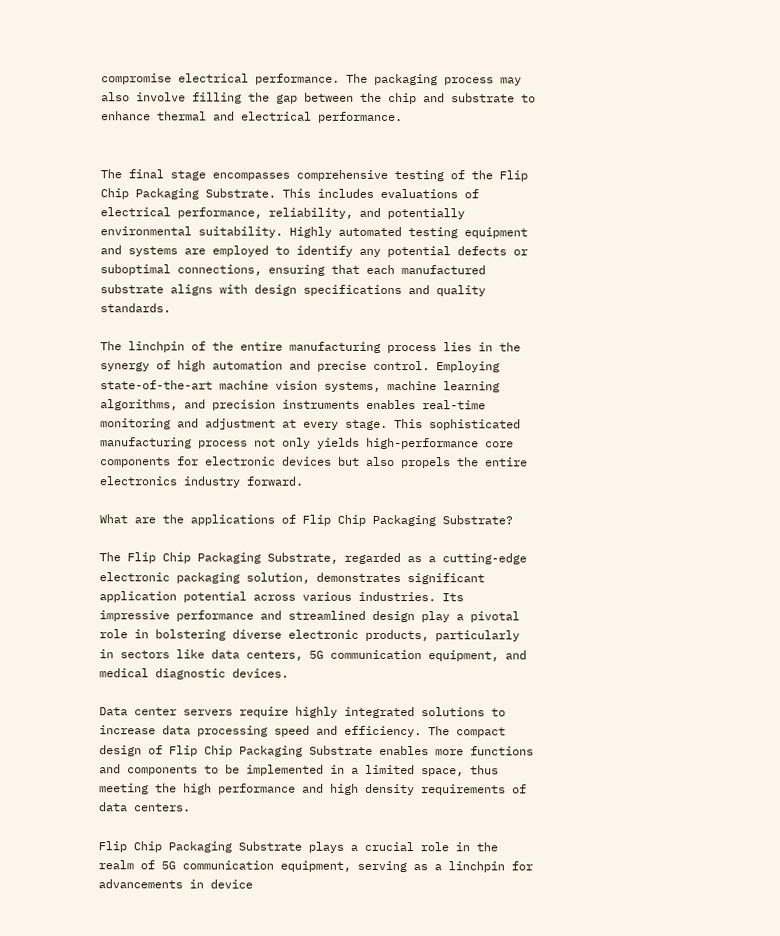compromise electrical performance. The packaging process may also involve filling the gap between the chip and substrate to enhance thermal and electrical performance.


The final stage encompasses comprehensive testing of the Flip Chip Packaging Substrate. This includes evaluations of electrical performance, reliability, and potentially environmental suitability. Highly automated testing equipment and systems are employed to identify any potential defects or suboptimal connections, ensuring that each manufactured substrate aligns with design specifications and quality standards.

The linchpin of the entire manufacturing process lies in the synergy of high automation and precise control. Employing state-of-the-art machine vision systems, machine learning algorithms, and precision instruments enables real-time monitoring and adjustment at every stage. This sophisticated manufacturing process not only yields high-performance core components for electronic devices but also propels the entire electronics industry forward.

What are the applications of Flip Chip Packaging Substrate?

The Flip Chip Packaging Substrate, regarded as a cutting-edge electronic packaging solution, demonstrates significant application potential across various industries. Its impressive performance and streamlined design play a pivotal role in bolstering diverse electronic products, particularly in sectors like data centers, 5G communication equipment, and medical diagnostic devices.

Data center servers require highly integrated solutions to increase data processing speed and efficiency. The compact design of Flip Chip Packaging Substrate enables more functions and components to be implemented in a limited space, thus meeting the high performance and high density requirements of data centers.

Flip Chip Packaging Substrate plays a crucial role in the realm of 5G communication equipment, serving as a linchpin for advancements in device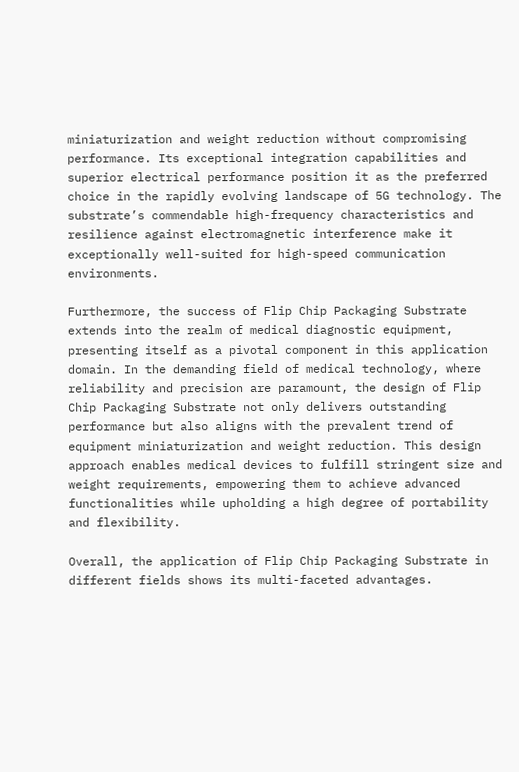miniaturization and weight reduction without compromising performance. Its exceptional integration capabilities and superior electrical performance position it as the preferred choice in the rapidly evolving landscape of 5G technology. The substrate’s commendable high-frequency characteristics and resilience against electromagnetic interference make it exceptionally well-suited for high-speed communication environments.

Furthermore, the success of Flip Chip Packaging Substrate extends into the realm of medical diagnostic equipment, presenting itself as a pivotal component in this application domain. In the demanding field of medical technology, where reliability and precision are paramount, the design of Flip Chip Packaging Substrate not only delivers outstanding performance but also aligns with the prevalent trend of equipment miniaturization and weight reduction. This design approach enables medical devices to fulfill stringent size and weight requirements, empowering them to achieve advanced functionalities while upholding a high degree of portability and flexibility.

Overall, the application of Flip Chip Packaging Substrate in different fields shows its multi-faceted advantages.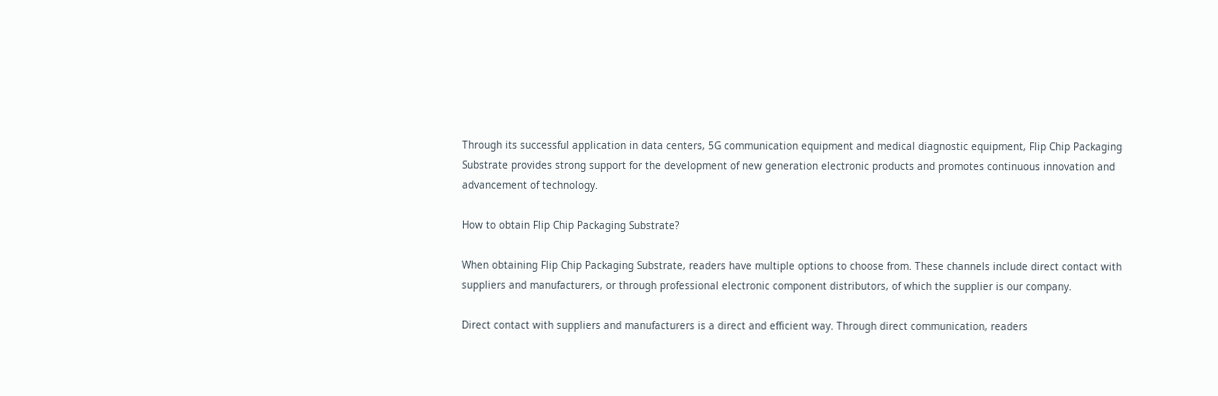Through its successful application in data centers, 5G communication equipment and medical diagnostic equipment, Flip Chip Packaging Substrate provides strong support for the development of new generation electronic products and promotes continuous innovation and advancement of technology.

How to obtain Flip Chip Packaging Substrate?

When obtaining Flip Chip Packaging Substrate, readers have multiple options to choose from. These channels include direct contact with suppliers and manufacturers, or through professional electronic component distributors, of which the supplier is our company.

Direct contact with suppliers and manufacturers is a direct and efficient way. Through direct communication, readers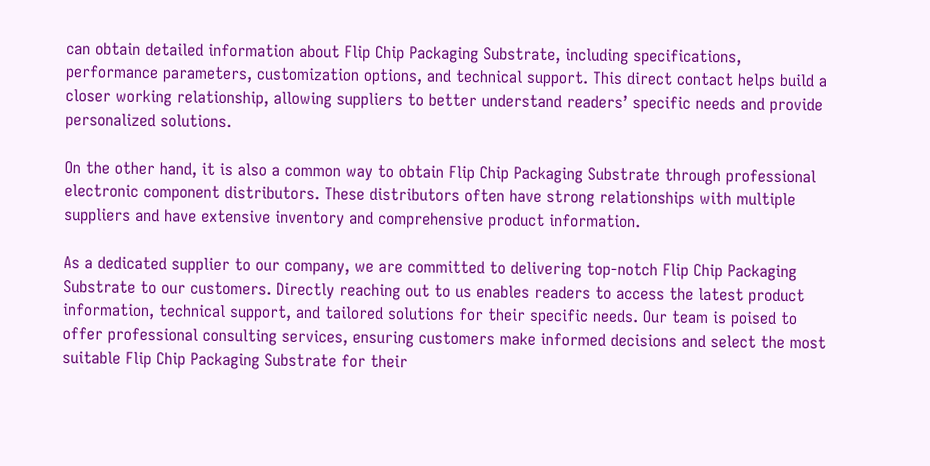can obtain detailed information about Flip Chip Packaging Substrate, including specifications, performance parameters, customization options, and technical support. This direct contact helps build a closer working relationship, allowing suppliers to better understand readers’ specific needs and provide personalized solutions.

On the other hand, it is also a common way to obtain Flip Chip Packaging Substrate through professional electronic component distributors. These distributors often have strong relationships with multiple suppliers and have extensive inventory and comprehensive product information.

As a dedicated supplier to our company, we are committed to delivering top-notch Flip Chip Packaging Substrate to our customers. Directly reaching out to us enables readers to access the latest product information, technical support, and tailored solutions for their specific needs. Our team is poised to offer professional consulting services, ensuring customers make informed decisions and select the most suitable Flip Chip Packaging Substrate for their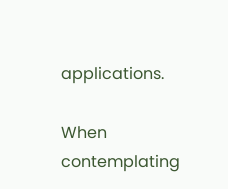applications.

When contemplating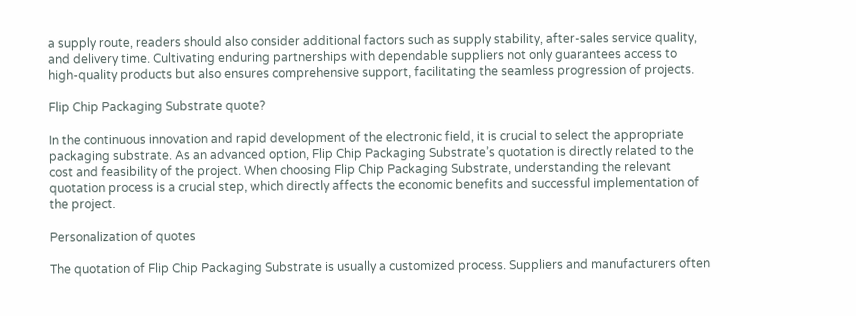a supply route, readers should also consider additional factors such as supply stability, after-sales service quality, and delivery time. Cultivating enduring partnerships with dependable suppliers not only guarantees access to high-quality products but also ensures comprehensive support, facilitating the seamless progression of projects.

Flip Chip Packaging Substrate quote?

In the continuous innovation and rapid development of the electronic field, it is crucial to select the appropriate packaging substrate. As an advanced option, Flip Chip Packaging Substrate’s quotation is directly related to the cost and feasibility of the project. When choosing Flip Chip Packaging Substrate, understanding the relevant quotation process is a crucial step, which directly affects the economic benefits and successful implementation of the project.

Personalization of quotes

The quotation of Flip Chip Packaging Substrate is usually a customized process. Suppliers and manufacturers often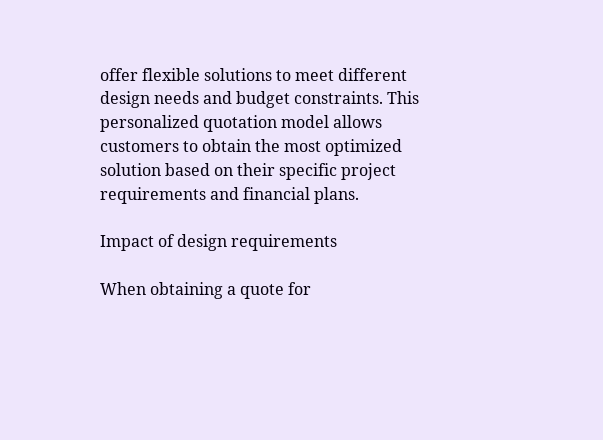offer flexible solutions to meet different design needs and budget constraints. This personalized quotation model allows customers to obtain the most optimized solution based on their specific project requirements and financial plans.

Impact of design requirements

When obtaining a quote for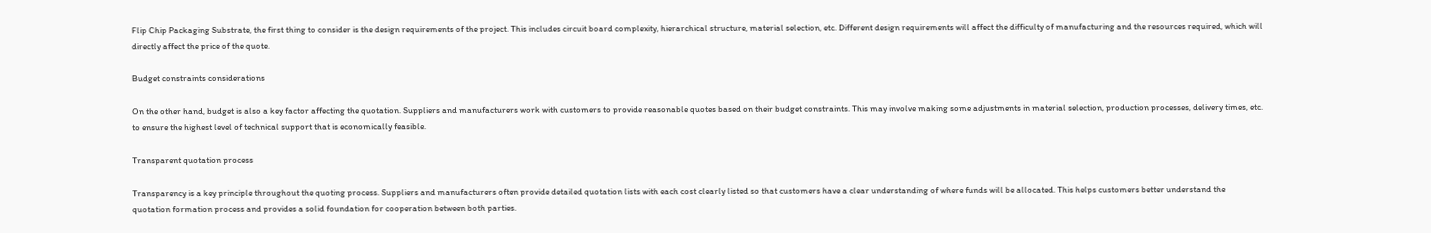Flip Chip Packaging Substrate, the first thing to consider is the design requirements of the project. This includes circuit board complexity, hierarchical structure, material selection, etc. Different design requirements will affect the difficulty of manufacturing and the resources required, which will directly affect the price of the quote.

Budget constraints considerations

On the other hand, budget is also a key factor affecting the quotation. Suppliers and manufacturers work with customers to provide reasonable quotes based on their budget constraints. This may involve making some adjustments in material selection, production processes, delivery times, etc. to ensure the highest level of technical support that is economically feasible.

Transparent quotation process

Transparency is a key principle throughout the quoting process. Suppliers and manufacturers often provide detailed quotation lists with each cost clearly listed so that customers have a clear understanding of where funds will be allocated. This helps customers better understand the quotation formation process and provides a solid foundation for cooperation between both parties.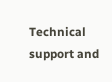Technical support and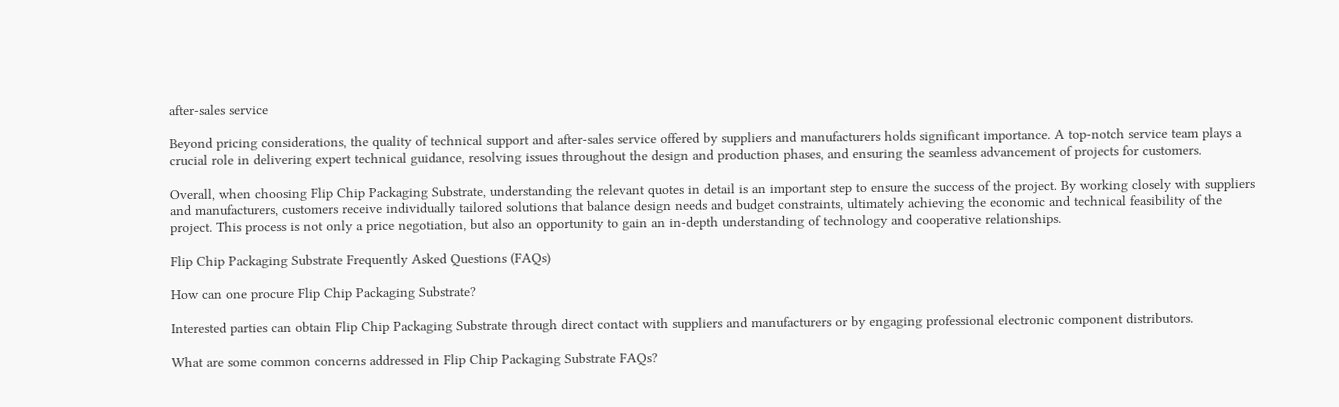after-sales service

Beyond pricing considerations, the quality of technical support and after-sales service offered by suppliers and manufacturers holds significant importance. A top-notch service team plays a crucial role in delivering expert technical guidance, resolving issues throughout the design and production phases, and ensuring the seamless advancement of projects for customers.

Overall, when choosing Flip Chip Packaging Substrate, understanding the relevant quotes in detail is an important step to ensure the success of the project. By working closely with suppliers and manufacturers, customers receive individually tailored solutions that balance design needs and budget constraints, ultimately achieving the economic and technical feasibility of the project. This process is not only a price negotiation, but also an opportunity to gain an in-depth understanding of technology and cooperative relationships.

Flip Chip Packaging Substrate Frequently Asked Questions (FAQs)

How can one procure Flip Chip Packaging Substrate?

Interested parties can obtain Flip Chip Packaging Substrate through direct contact with suppliers and manufacturers or by engaging professional electronic component distributors.

What are some common concerns addressed in Flip Chip Packaging Substrate FAQs?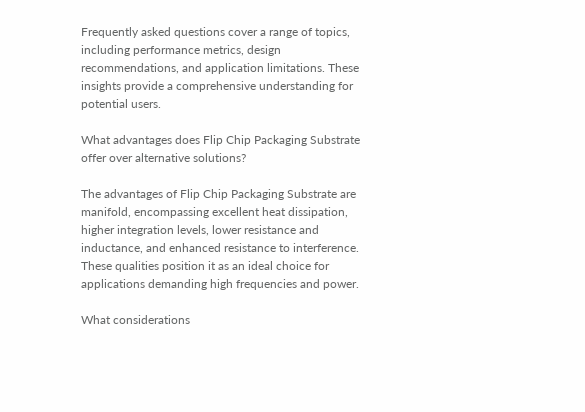Frequently asked questions cover a range of topics, including performance metrics, design recommendations, and application limitations. These insights provide a comprehensive understanding for potential users.

What advantages does Flip Chip Packaging Substrate offer over alternative solutions?

The advantages of Flip Chip Packaging Substrate are manifold, encompassing excellent heat dissipation, higher integration levels, lower resistance and inductance, and enhanced resistance to interference. These qualities position it as an ideal choice for applications demanding high frequencies and power.

What considerations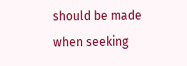should be made when seeking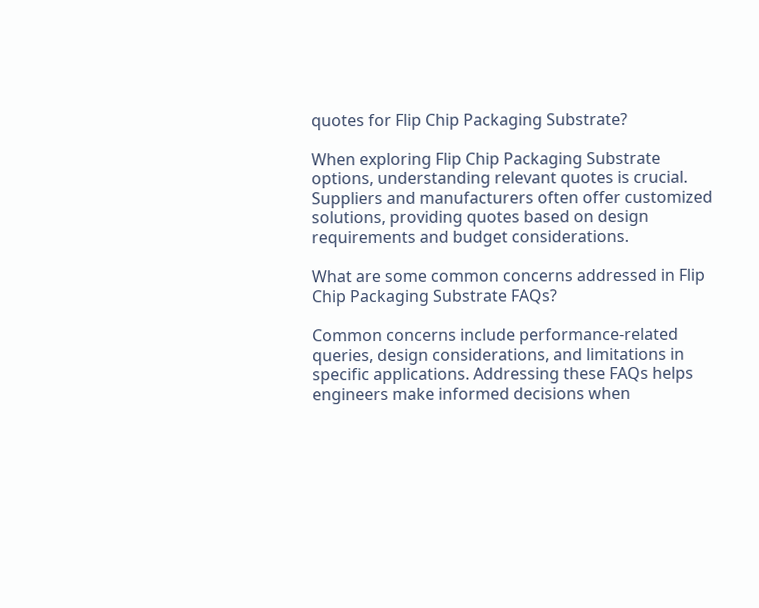quotes for Flip Chip Packaging Substrate?

When exploring Flip Chip Packaging Substrate options, understanding relevant quotes is crucial. Suppliers and manufacturers often offer customized solutions, providing quotes based on design requirements and budget considerations.

What are some common concerns addressed in Flip Chip Packaging Substrate FAQs?

Common concerns include performance-related queries, design considerations, and limitations in specific applications. Addressing these FAQs helps engineers make informed decisions when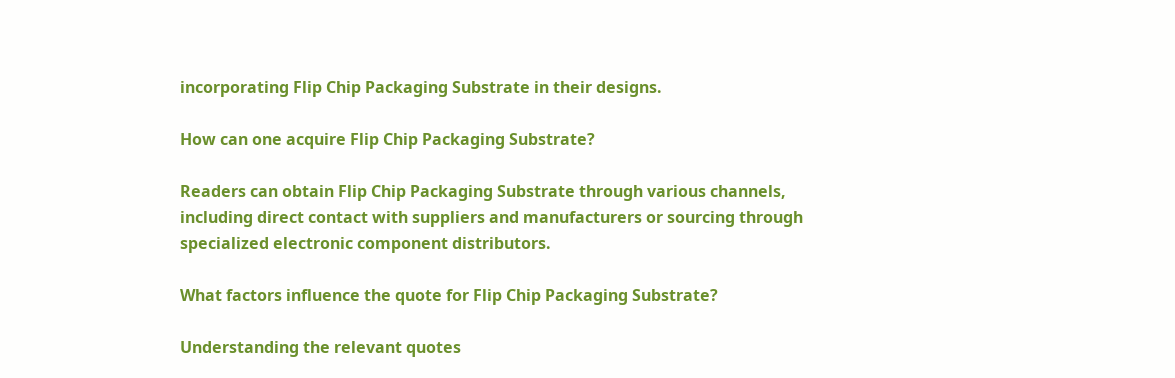incorporating Flip Chip Packaging Substrate in their designs.

How can one acquire Flip Chip Packaging Substrate?

Readers can obtain Flip Chip Packaging Substrate through various channels, including direct contact with suppliers and manufacturers or sourcing through specialized electronic component distributors.

What factors influence the quote for Flip Chip Packaging Substrate?

Understanding the relevant quotes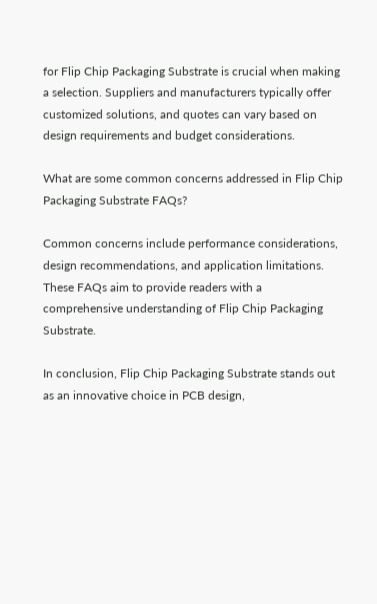for Flip Chip Packaging Substrate is crucial when making a selection. Suppliers and manufacturers typically offer customized solutions, and quotes can vary based on design requirements and budget considerations.

What are some common concerns addressed in Flip Chip Packaging Substrate FAQs?

Common concerns include performance considerations, design recommendations, and application limitations. These FAQs aim to provide readers with a comprehensive understanding of Flip Chip Packaging Substrate.

In conclusion, Flip Chip Packaging Substrate stands out as an innovative choice in PCB design,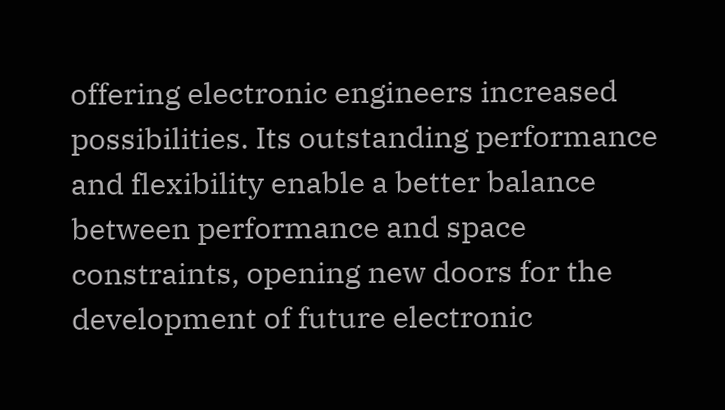offering electronic engineers increased possibilities. Its outstanding performance and flexibility enable a better balance between performance and space constraints, opening new doors for the development of future electronic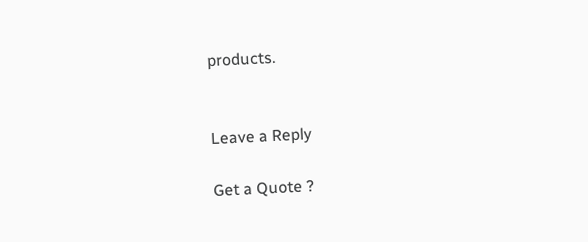products.


Leave a Reply

Get a Quote ?